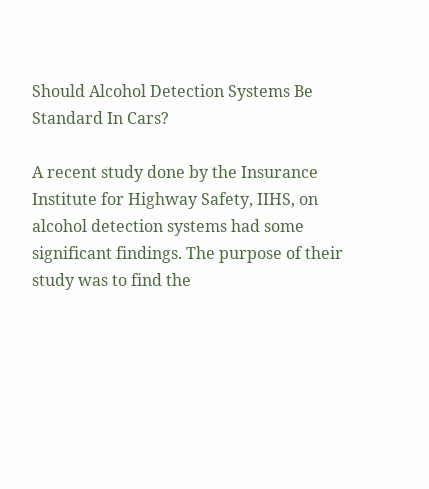Should Alcohol Detection Systems Be Standard In Cars?

A recent study done by the Insurance Institute for Highway Safety, IIHS, on alcohol detection systems had some significant findings. The purpose of their study was to find the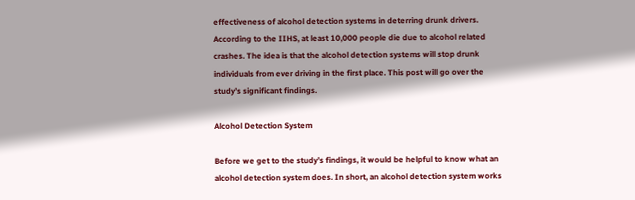effectiveness of alcohol detection systems in deterring drunk drivers. According to the IIHS, at least 10,000 people die due to alcohol related crashes. The idea is that the alcohol detection systems will stop drunk individuals from ever driving in the first place. This post will go over the study’s significant findings.

Alcohol Detection System

Before we get to the study’s findings, it would be helpful to know what an alcohol detection system does. In short, an alcohol detection system works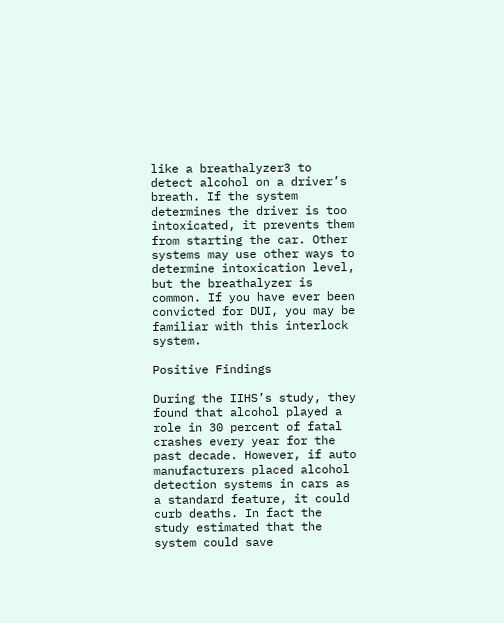like a breathalyzer3 to detect alcohol on a driver’s breath. If the system determines the driver is too intoxicated, it prevents them from starting the car. Other systems may use other ways to determine intoxication level, but the breathalyzer is common. If you have ever been convicted for DUI, you may be familiar with this interlock system.

Positive Findings

During the IIHS’s study, they found that alcohol played a role in 30 percent of fatal crashes every year for the past decade. However, if auto manufacturers placed alcohol detection systems in cars as a standard feature, it could curb deaths. In fact the study estimated that the system could save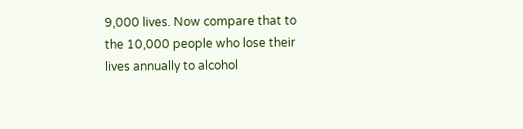9,000 lives. Now compare that to the 10,000 people who lose their lives annually to alcohol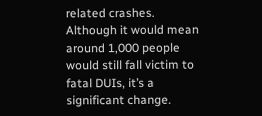related crashes. Although it would mean around 1,000 people would still fall victim to fatal DUIs, it’s a significant change.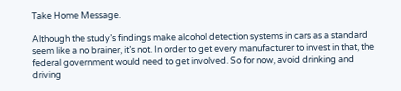Take Home Message.

Although the study’s findings make alcohol detection systems in cars as a standard seem like a no brainer, it’s not. In order to get every manufacturer to invest in that, the federal government would need to get involved. So for now, avoid drinking and driving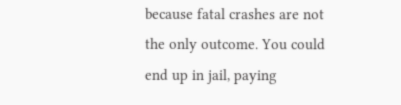because fatal crashes are not the only outcome. You could end up in jail, paying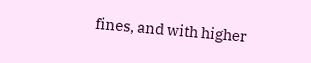fines, and with higher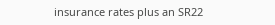insurance rates plus an SR22